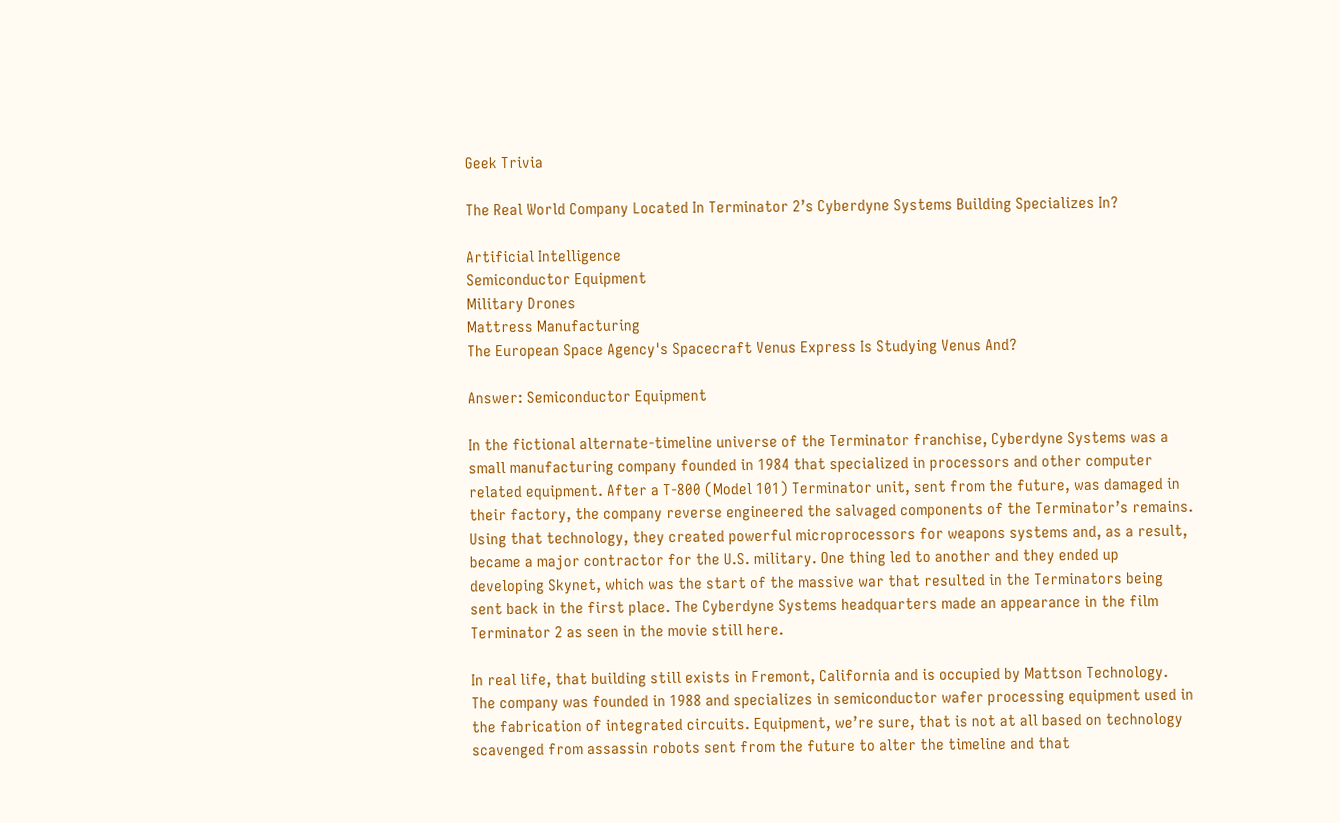Geek Trivia

The Real World Company Located In Terminator 2’s Cyberdyne Systems Building Specializes In?

Artificial Intelligence
Semiconductor Equipment
Military Drones
Mattress Manufacturing
The European Space Agency's Spacecraft Venus Express Is Studying Venus And?

Answer: Semiconductor Equipment

In the fictional alternate-timeline universe of the Terminator franchise, Cyberdyne Systems was a small manufacturing company founded in 1984 that specialized in processors and other computer related equipment. After a T-800 (Model 101) Terminator unit, sent from the future, was damaged in their factory, the company reverse engineered the salvaged components of the Terminator’s remains. Using that technology, they created powerful microprocessors for weapons systems and, as a result, became a major contractor for the U.S. military. One thing led to another and they ended up developing Skynet, which was the start of the massive war that resulted in the Terminators being sent back in the first place. The Cyberdyne Systems headquarters made an appearance in the film Terminator 2 as seen in the movie still here.

In real life, that building still exists in Fremont, California and is occupied by Mattson Technology. The company was founded in 1988 and specializes in semiconductor wafer processing equipment used in the fabrication of integrated circuits. Equipment, we’re sure, that is not at all based on technology scavenged from assassin robots sent from the future to alter the timeline and that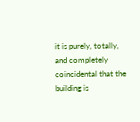it is purely, totally, and completely coincidental that the building is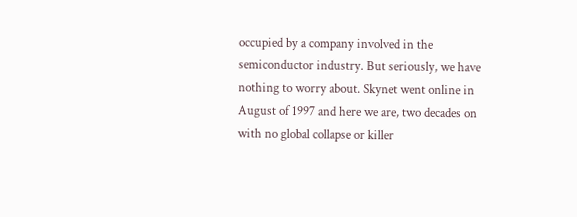occupied by a company involved in the semiconductor industry. But seriously, we have nothing to worry about. Skynet went online in August of 1997 and here we are, two decades on with no global collapse or killer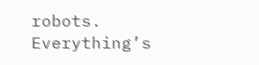robots. Everything’s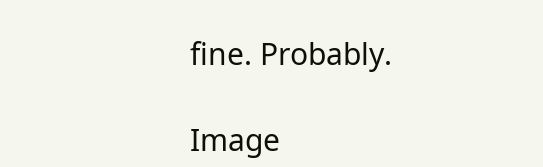fine. Probably.

Image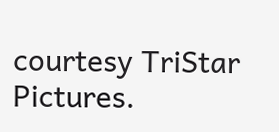courtesy TriStar Pictures.